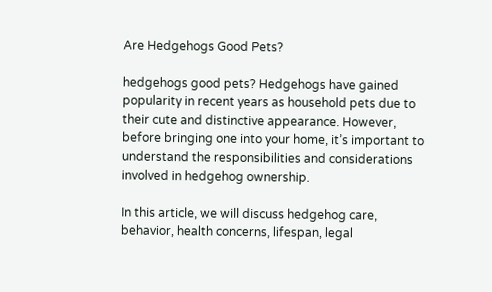Are Hedgehogs Good Pets?

hedgehogs good pets? Hedgehogs have gained popularity in recent years as household pets due to their cute and distinctive appearance. However, before bringing one into your home, it’s important to understand the responsibilities and considerations involved in hedgehog ownership.

In this article, we will discuss hedgehog care, behavior, health concerns, lifespan, legal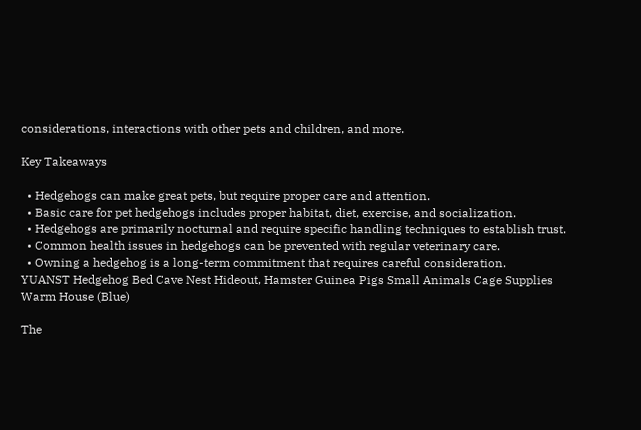considerations, interactions with other pets and children, and more.

Key Takeaways

  • Hedgehogs can make great pets, but require proper care and attention.
  • Basic care for pet hedgehogs includes proper habitat, diet, exercise, and socialization.
  • Hedgehogs are primarily nocturnal and require specific handling techniques to establish trust.
  • Common health issues in hedgehogs can be prevented with regular veterinary care.
  • Owning a hedgehog is a long-term commitment that requires careful consideration.
YUANST Hedgehog Bed Cave Nest Hideout, Hamster Guinea Pigs Small Animals Cage Supplies Warm House (Blue)

The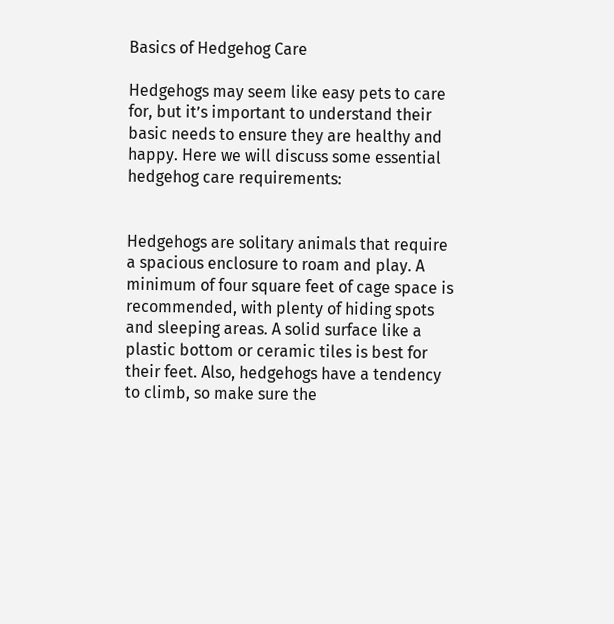Basics of Hedgehog Care

Hedgehogs may seem like easy pets to care for, but it’s important to understand their basic needs to ensure they are healthy and happy. Here we will discuss some essential hedgehog care requirements:


Hedgehogs are solitary animals that require a spacious enclosure to roam and play. A minimum of four square feet of cage space is recommended, with plenty of hiding spots and sleeping areas. A solid surface like a plastic bottom or ceramic tiles is best for their feet. Also, hedgehogs have a tendency to climb, so make sure the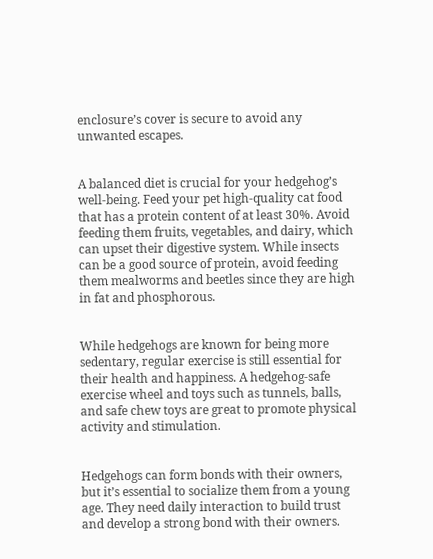enclosure’s cover is secure to avoid any unwanted escapes.


A balanced diet is crucial for your hedgehog’s well-being. Feed your pet high-quality cat food that has a protein content of at least 30%. Avoid feeding them fruits, vegetables, and dairy, which can upset their digestive system. While insects can be a good source of protein, avoid feeding them mealworms and beetles since they are high in fat and phosphorous.


While hedgehogs are known for being more sedentary, regular exercise is still essential for their health and happiness. A hedgehog-safe exercise wheel and toys such as tunnels, balls, and safe chew toys are great to promote physical activity and stimulation.


Hedgehogs can form bonds with their owners, but it’s essential to socialize them from a young age. They need daily interaction to build trust and develop a strong bond with their owners.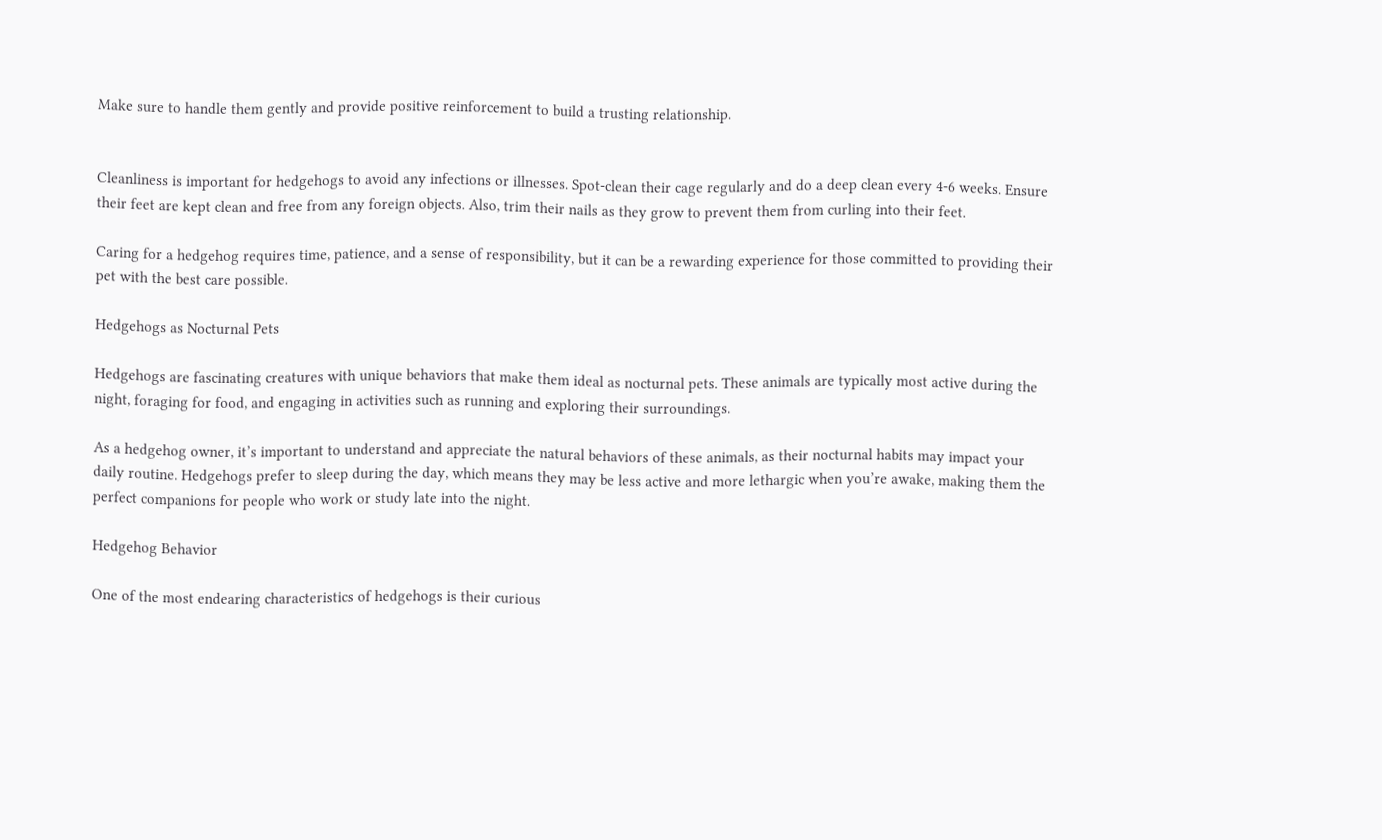Make sure to handle them gently and provide positive reinforcement to build a trusting relationship.


Cleanliness is important for hedgehogs to avoid any infections or illnesses. Spot-clean their cage regularly and do a deep clean every 4-6 weeks. Ensure their feet are kept clean and free from any foreign objects. Also, trim their nails as they grow to prevent them from curling into their feet.

Caring for a hedgehog requires time, patience, and a sense of responsibility, but it can be a rewarding experience for those committed to providing their pet with the best care possible.

Hedgehogs as Nocturnal Pets

Hedgehogs are fascinating creatures with unique behaviors that make them ideal as nocturnal pets. These animals are typically most active during the night, foraging for food, and engaging in activities such as running and exploring their surroundings.

As a hedgehog owner, it’s important to understand and appreciate the natural behaviors of these animals, as their nocturnal habits may impact your daily routine. Hedgehogs prefer to sleep during the day, which means they may be less active and more lethargic when you’re awake, making them the perfect companions for people who work or study late into the night.

Hedgehog Behavior

One of the most endearing characteristics of hedgehogs is their curious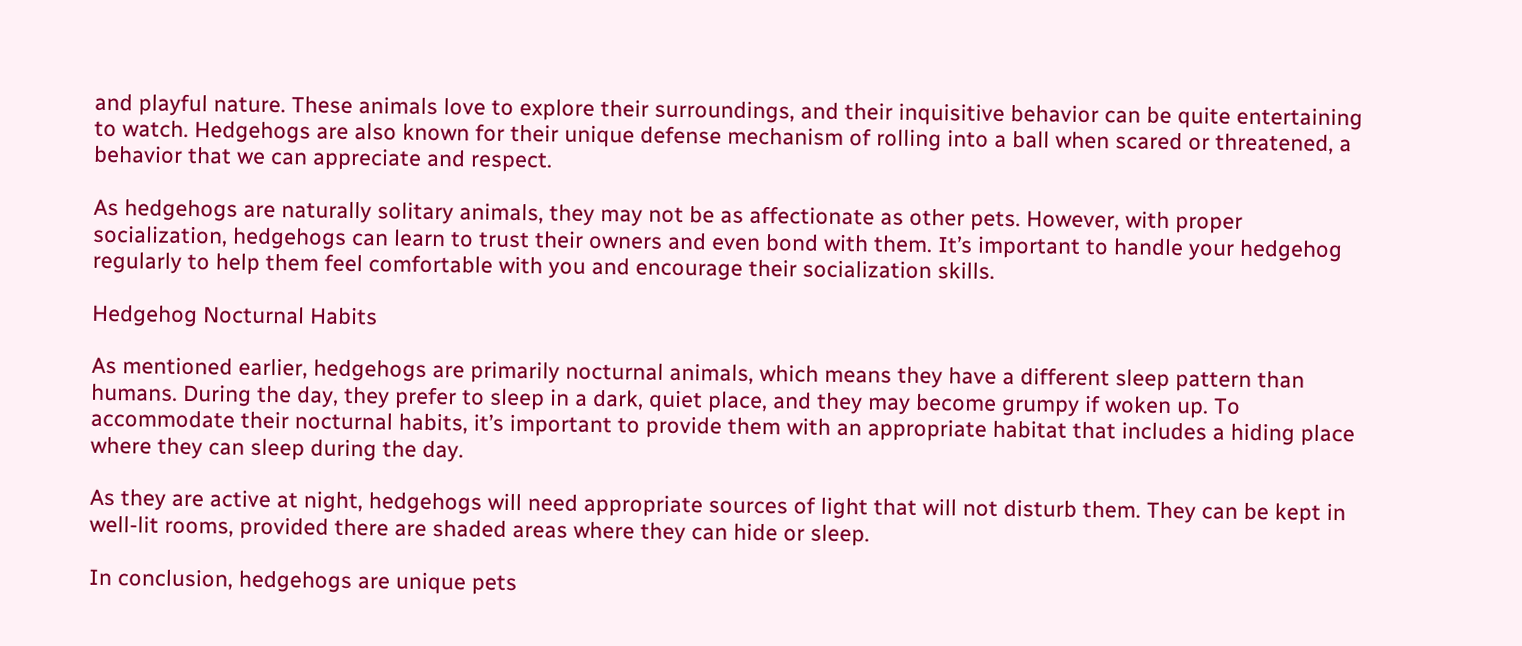and playful nature. These animals love to explore their surroundings, and their inquisitive behavior can be quite entertaining to watch. Hedgehogs are also known for their unique defense mechanism of rolling into a ball when scared or threatened, a behavior that we can appreciate and respect.

As hedgehogs are naturally solitary animals, they may not be as affectionate as other pets. However, with proper socialization, hedgehogs can learn to trust their owners and even bond with them. It’s important to handle your hedgehog regularly to help them feel comfortable with you and encourage their socialization skills.

Hedgehog Nocturnal Habits

As mentioned earlier, hedgehogs are primarily nocturnal animals, which means they have a different sleep pattern than humans. During the day, they prefer to sleep in a dark, quiet place, and they may become grumpy if woken up. To accommodate their nocturnal habits, it’s important to provide them with an appropriate habitat that includes a hiding place where they can sleep during the day.

As they are active at night, hedgehogs will need appropriate sources of light that will not disturb them. They can be kept in well-lit rooms, provided there are shaded areas where they can hide or sleep.

In conclusion, hedgehogs are unique pets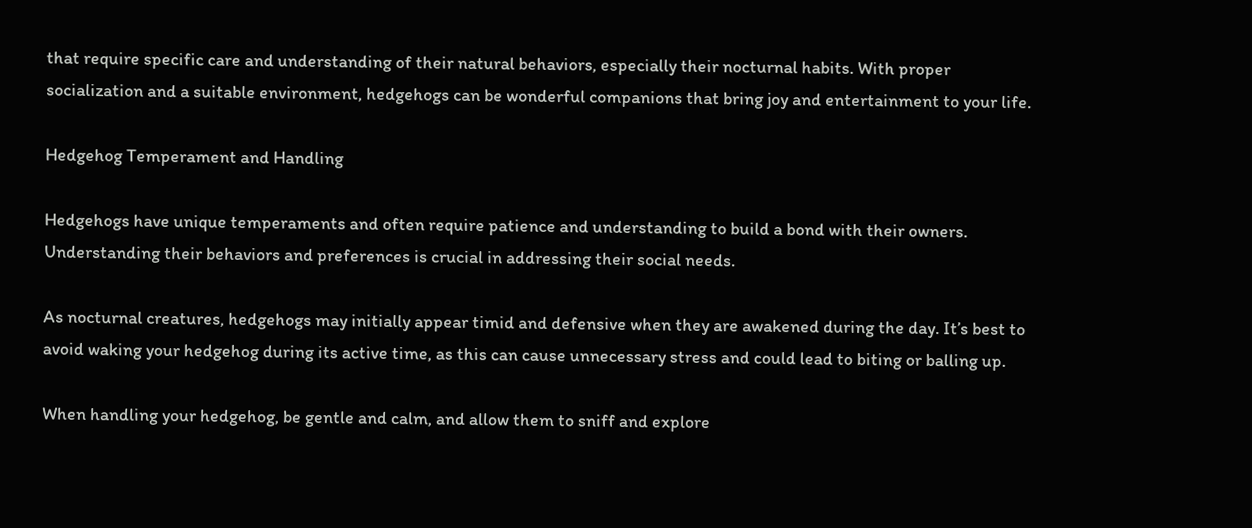that require specific care and understanding of their natural behaviors, especially their nocturnal habits. With proper socialization and a suitable environment, hedgehogs can be wonderful companions that bring joy and entertainment to your life.

Hedgehog Temperament and Handling

Hedgehogs have unique temperaments and often require patience and understanding to build a bond with their owners. Understanding their behaviors and preferences is crucial in addressing their social needs.

As nocturnal creatures, hedgehogs may initially appear timid and defensive when they are awakened during the day. It’s best to avoid waking your hedgehog during its active time, as this can cause unnecessary stress and could lead to biting or balling up.

When handling your hedgehog, be gentle and calm, and allow them to sniff and explore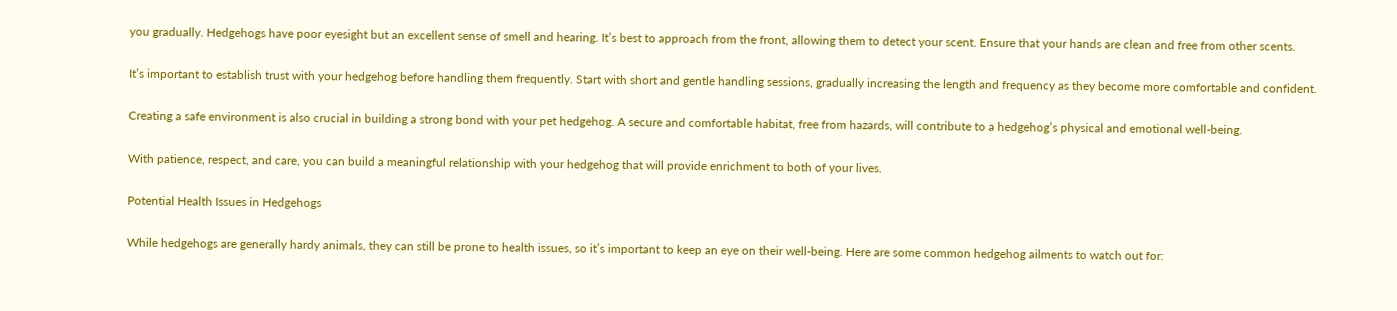you gradually. Hedgehogs have poor eyesight but an excellent sense of smell and hearing. It’s best to approach from the front, allowing them to detect your scent. Ensure that your hands are clean and free from other scents.

It’s important to establish trust with your hedgehog before handling them frequently. Start with short and gentle handling sessions, gradually increasing the length and frequency as they become more comfortable and confident.

Creating a safe environment is also crucial in building a strong bond with your pet hedgehog. A secure and comfortable habitat, free from hazards, will contribute to a hedgehog’s physical and emotional well-being.

With patience, respect, and care, you can build a meaningful relationship with your hedgehog that will provide enrichment to both of your lives.

Potential Health Issues in Hedgehogs

While hedgehogs are generally hardy animals, they can still be prone to health issues, so it’s important to keep an eye on their well-being. Here are some common hedgehog ailments to watch out for: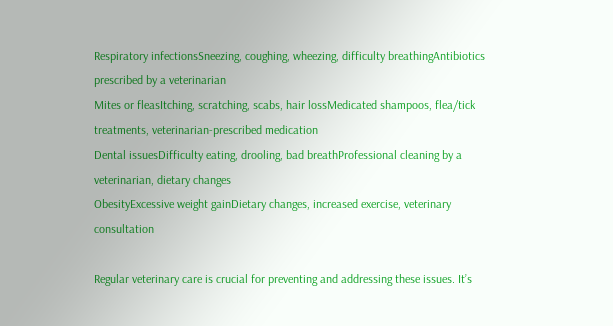Respiratory infectionsSneezing, coughing, wheezing, difficulty breathingAntibiotics prescribed by a veterinarian
Mites or fleasItching, scratching, scabs, hair lossMedicated shampoos, flea/tick treatments, veterinarian-prescribed medication
Dental issuesDifficulty eating, drooling, bad breathProfessional cleaning by a veterinarian, dietary changes
ObesityExcessive weight gainDietary changes, increased exercise, veterinary consultation

Regular veterinary care is crucial for preventing and addressing these issues. It’s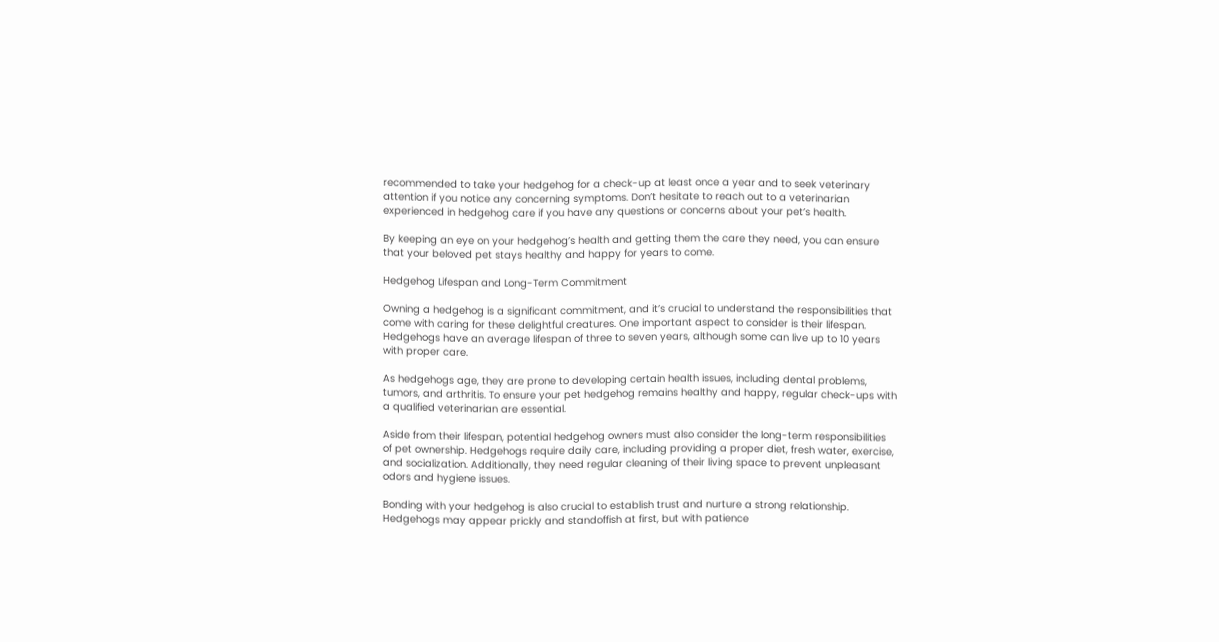recommended to take your hedgehog for a check-up at least once a year and to seek veterinary attention if you notice any concerning symptoms. Don’t hesitate to reach out to a veterinarian experienced in hedgehog care if you have any questions or concerns about your pet’s health.

By keeping an eye on your hedgehog’s health and getting them the care they need, you can ensure that your beloved pet stays healthy and happy for years to come.

Hedgehog Lifespan and Long-Term Commitment

Owning a hedgehog is a significant commitment, and it’s crucial to understand the responsibilities that come with caring for these delightful creatures. One important aspect to consider is their lifespan. Hedgehogs have an average lifespan of three to seven years, although some can live up to 10 years with proper care.

As hedgehogs age, they are prone to developing certain health issues, including dental problems, tumors, and arthritis. To ensure your pet hedgehog remains healthy and happy, regular check-ups with a qualified veterinarian are essential.

Aside from their lifespan, potential hedgehog owners must also consider the long-term responsibilities of pet ownership. Hedgehogs require daily care, including providing a proper diet, fresh water, exercise, and socialization. Additionally, they need regular cleaning of their living space to prevent unpleasant odors and hygiene issues.

Bonding with your hedgehog is also crucial to establish trust and nurture a strong relationship. Hedgehogs may appear prickly and standoffish at first, but with patience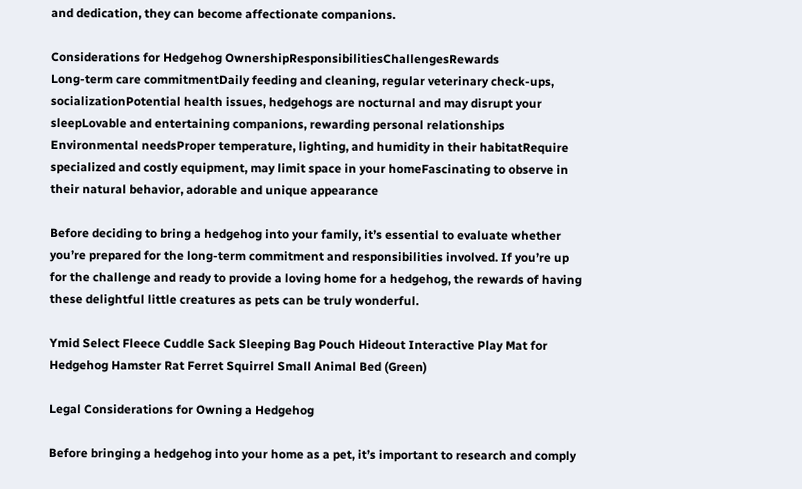and dedication, they can become affectionate companions.

Considerations for Hedgehog OwnershipResponsibilitiesChallengesRewards
Long-term care commitmentDaily feeding and cleaning, regular veterinary check-ups, socializationPotential health issues, hedgehogs are nocturnal and may disrupt your sleepLovable and entertaining companions, rewarding personal relationships
Environmental needsProper temperature, lighting, and humidity in their habitatRequire specialized and costly equipment, may limit space in your homeFascinating to observe in their natural behavior, adorable and unique appearance

Before deciding to bring a hedgehog into your family, it’s essential to evaluate whether you’re prepared for the long-term commitment and responsibilities involved. If you’re up for the challenge and ready to provide a loving home for a hedgehog, the rewards of having these delightful little creatures as pets can be truly wonderful.

Ymid Select Fleece Cuddle Sack Sleeping Bag Pouch Hideout Interactive Play Mat for Hedgehog Hamster Rat Ferret Squirrel Small Animal Bed (Green)

Legal Considerations for Owning a Hedgehog

Before bringing a hedgehog into your home as a pet, it’s important to research and comply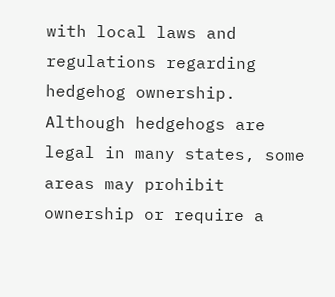with local laws and regulations regarding hedgehog ownership. Although hedgehogs are legal in many states, some areas may prohibit ownership or require a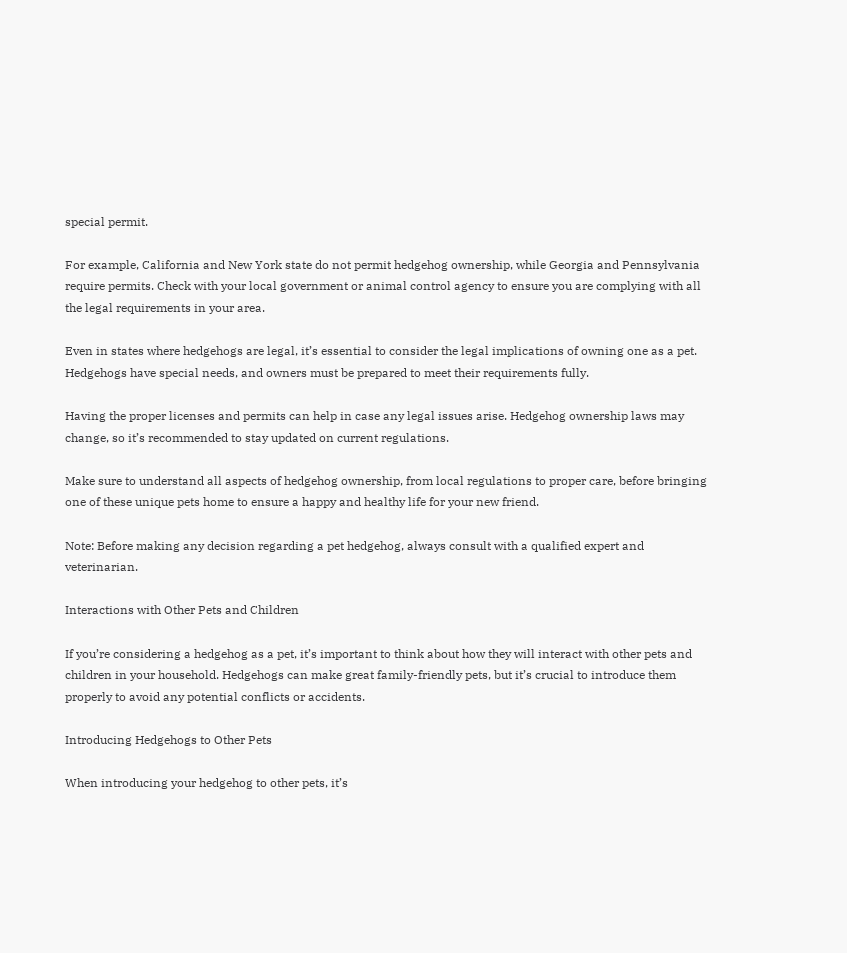special permit.

For example, California and New York state do not permit hedgehog ownership, while Georgia and Pennsylvania require permits. Check with your local government or animal control agency to ensure you are complying with all the legal requirements in your area.

Even in states where hedgehogs are legal, it’s essential to consider the legal implications of owning one as a pet. Hedgehogs have special needs, and owners must be prepared to meet their requirements fully.

Having the proper licenses and permits can help in case any legal issues arise. Hedgehog ownership laws may change, so it’s recommended to stay updated on current regulations.

Make sure to understand all aspects of hedgehog ownership, from local regulations to proper care, before bringing one of these unique pets home to ensure a happy and healthy life for your new friend.

Note: Before making any decision regarding a pet hedgehog, always consult with a qualified expert and veterinarian.

Interactions with Other Pets and Children

If you’re considering a hedgehog as a pet, it’s important to think about how they will interact with other pets and children in your household. Hedgehogs can make great family-friendly pets, but it’s crucial to introduce them properly to avoid any potential conflicts or accidents.

Introducing Hedgehogs to Other Pets

When introducing your hedgehog to other pets, it’s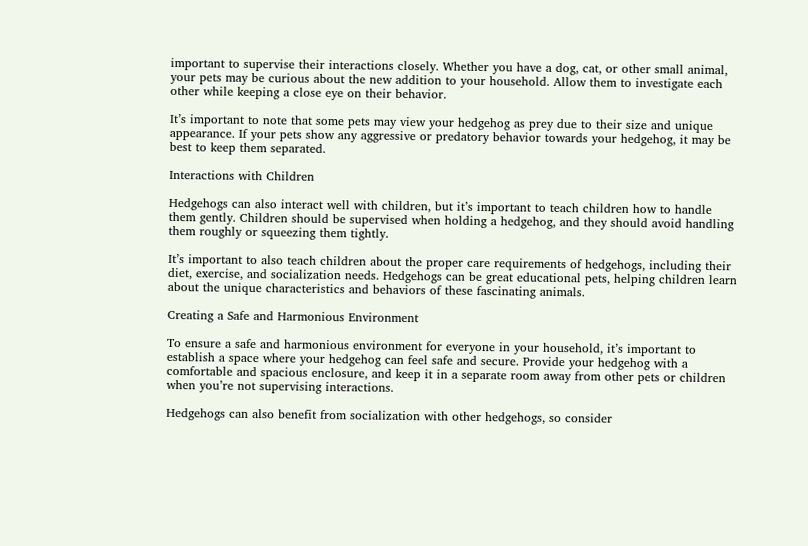important to supervise their interactions closely. Whether you have a dog, cat, or other small animal, your pets may be curious about the new addition to your household. Allow them to investigate each other while keeping a close eye on their behavior.

It’s important to note that some pets may view your hedgehog as prey due to their size and unique appearance. If your pets show any aggressive or predatory behavior towards your hedgehog, it may be best to keep them separated.

Interactions with Children

Hedgehogs can also interact well with children, but it’s important to teach children how to handle them gently. Children should be supervised when holding a hedgehog, and they should avoid handling them roughly or squeezing them tightly.

It’s important to also teach children about the proper care requirements of hedgehogs, including their diet, exercise, and socialization needs. Hedgehogs can be great educational pets, helping children learn about the unique characteristics and behaviors of these fascinating animals.

Creating a Safe and Harmonious Environment

To ensure a safe and harmonious environment for everyone in your household, it’s important to establish a space where your hedgehog can feel safe and secure. Provide your hedgehog with a comfortable and spacious enclosure, and keep it in a separate room away from other pets or children when you’re not supervising interactions.

Hedgehogs can also benefit from socialization with other hedgehogs, so consider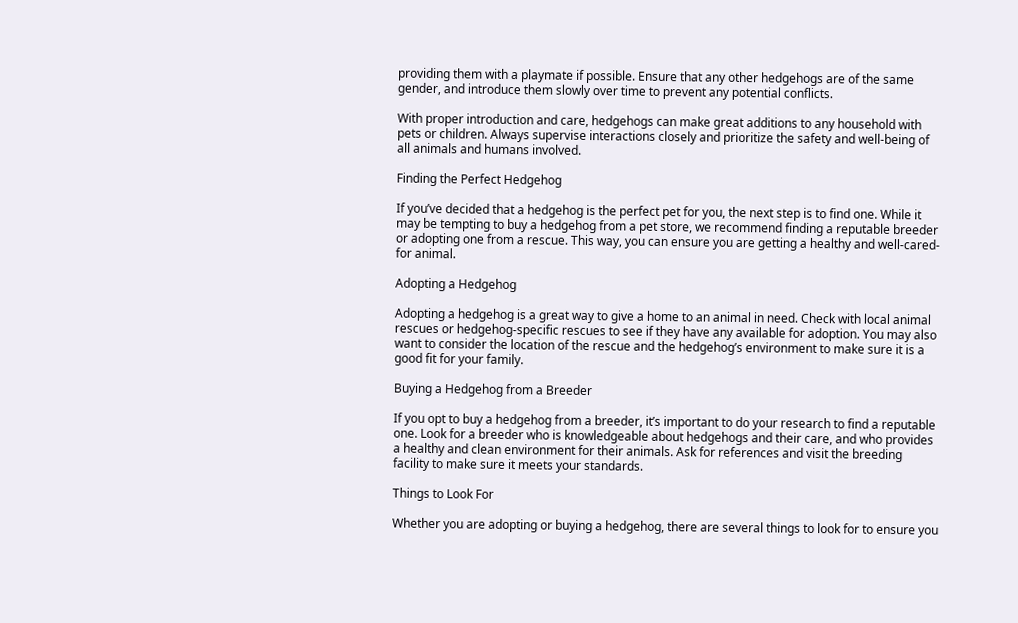providing them with a playmate if possible. Ensure that any other hedgehogs are of the same gender, and introduce them slowly over time to prevent any potential conflicts.

With proper introduction and care, hedgehogs can make great additions to any household with pets or children. Always supervise interactions closely and prioritize the safety and well-being of all animals and humans involved.

Finding the Perfect Hedgehog

If you’ve decided that a hedgehog is the perfect pet for you, the next step is to find one. While it may be tempting to buy a hedgehog from a pet store, we recommend finding a reputable breeder or adopting one from a rescue. This way, you can ensure you are getting a healthy and well-cared-for animal.

Adopting a Hedgehog

Adopting a hedgehog is a great way to give a home to an animal in need. Check with local animal rescues or hedgehog-specific rescues to see if they have any available for adoption. You may also want to consider the location of the rescue and the hedgehog’s environment to make sure it is a good fit for your family.

Buying a Hedgehog from a Breeder

If you opt to buy a hedgehog from a breeder, it’s important to do your research to find a reputable one. Look for a breeder who is knowledgeable about hedgehogs and their care, and who provides a healthy and clean environment for their animals. Ask for references and visit the breeding facility to make sure it meets your standards.

Things to Look For

Whether you are adopting or buying a hedgehog, there are several things to look for to ensure you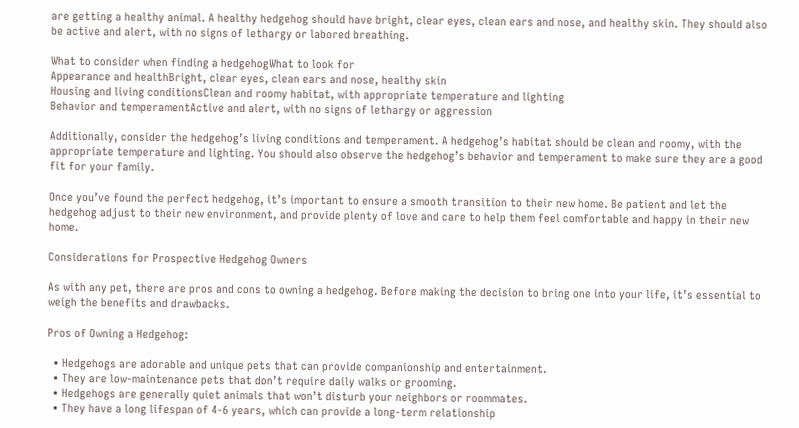are getting a healthy animal. A healthy hedgehog should have bright, clear eyes, clean ears and nose, and healthy skin. They should also be active and alert, with no signs of lethargy or labored breathing.

What to consider when finding a hedgehogWhat to look for
Appearance and healthBright, clear eyes, clean ears and nose, healthy skin
Housing and living conditionsClean and roomy habitat, with appropriate temperature and lighting
Behavior and temperamentActive and alert, with no signs of lethargy or aggression

Additionally, consider the hedgehog’s living conditions and temperament. A hedgehog’s habitat should be clean and roomy, with the appropriate temperature and lighting. You should also observe the hedgehog’s behavior and temperament to make sure they are a good fit for your family.

Once you’ve found the perfect hedgehog, it’s important to ensure a smooth transition to their new home. Be patient and let the hedgehog adjust to their new environment, and provide plenty of love and care to help them feel comfortable and happy in their new home.

Considerations for Prospective Hedgehog Owners

As with any pet, there are pros and cons to owning a hedgehog. Before making the decision to bring one into your life, it’s essential to weigh the benefits and drawbacks.

Pros of Owning a Hedgehog:

  • Hedgehogs are adorable and unique pets that can provide companionship and entertainment.
  • They are low-maintenance pets that don’t require daily walks or grooming.
  • Hedgehogs are generally quiet animals that won’t disturb your neighbors or roommates.
  • They have a long lifespan of 4-6 years, which can provide a long-term relationship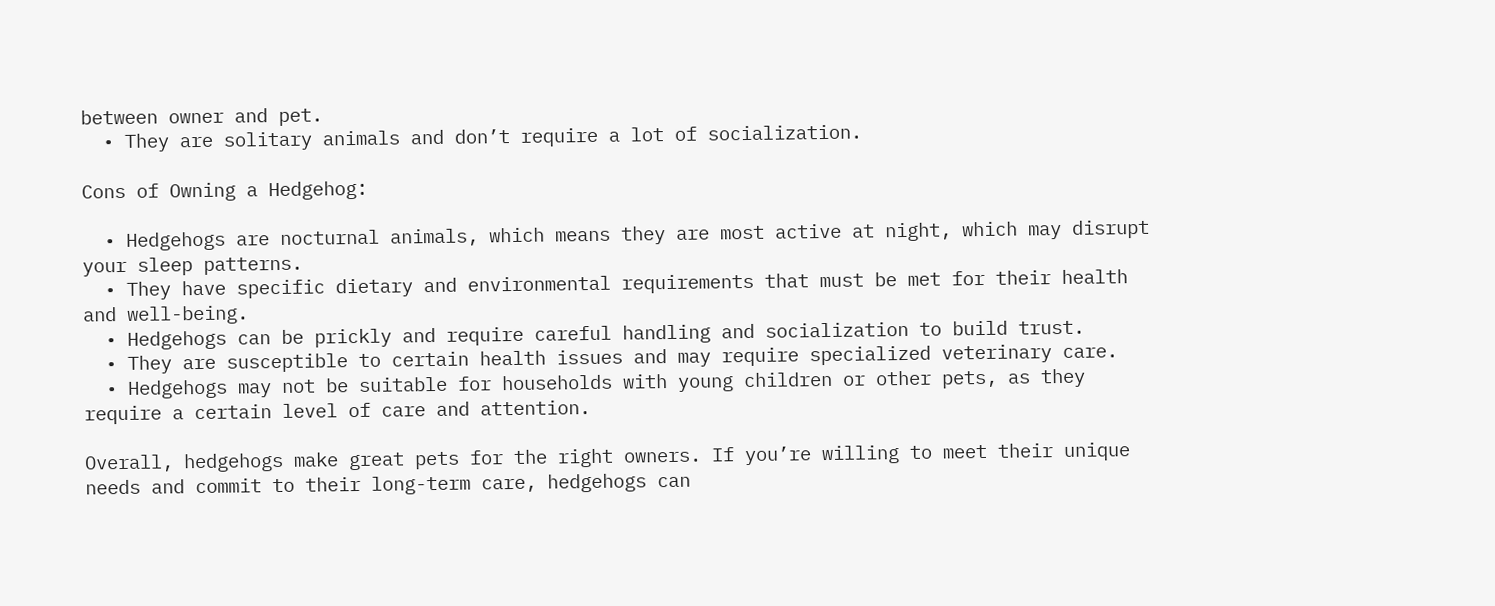between owner and pet.
  • They are solitary animals and don’t require a lot of socialization.

Cons of Owning a Hedgehog:

  • Hedgehogs are nocturnal animals, which means they are most active at night, which may disrupt your sleep patterns.
  • They have specific dietary and environmental requirements that must be met for their health and well-being.
  • Hedgehogs can be prickly and require careful handling and socialization to build trust.
  • They are susceptible to certain health issues and may require specialized veterinary care.
  • Hedgehogs may not be suitable for households with young children or other pets, as they require a certain level of care and attention.

Overall, hedgehogs make great pets for the right owners. If you’re willing to meet their unique needs and commit to their long-term care, hedgehogs can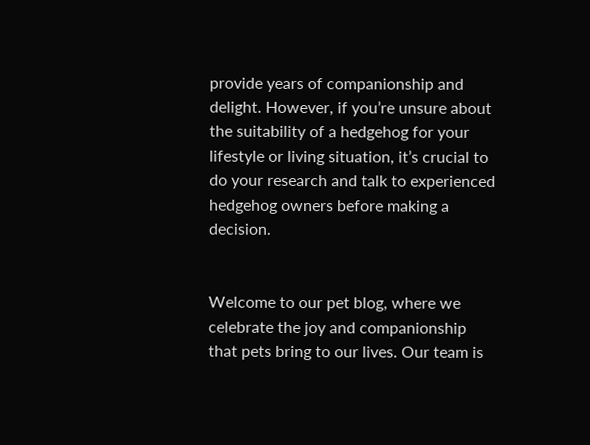provide years of companionship and delight. However, if you’re unsure about the suitability of a hedgehog for your lifestyle or living situation, it’s crucial to do your research and talk to experienced hedgehog owners before making a decision.


Welcome to our pet blog, where we celebrate the joy and companionship that pets bring to our lives. Our team is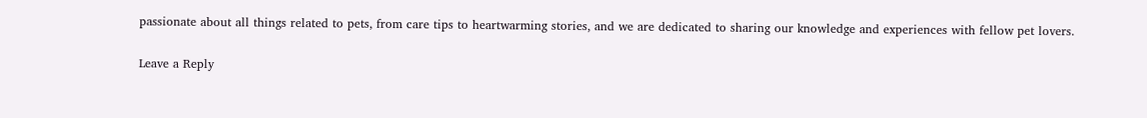passionate about all things related to pets, from care tips to heartwarming stories, and we are dedicated to sharing our knowledge and experiences with fellow pet lovers.

Leave a Reply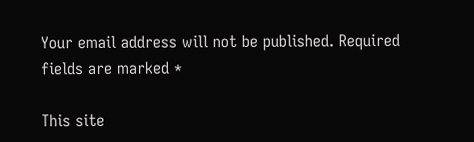Your email address will not be published. Required fields are marked *

This site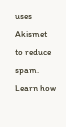uses Akismet to reduce spam. Learn how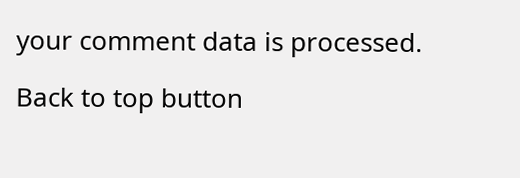your comment data is processed.

Back to top button